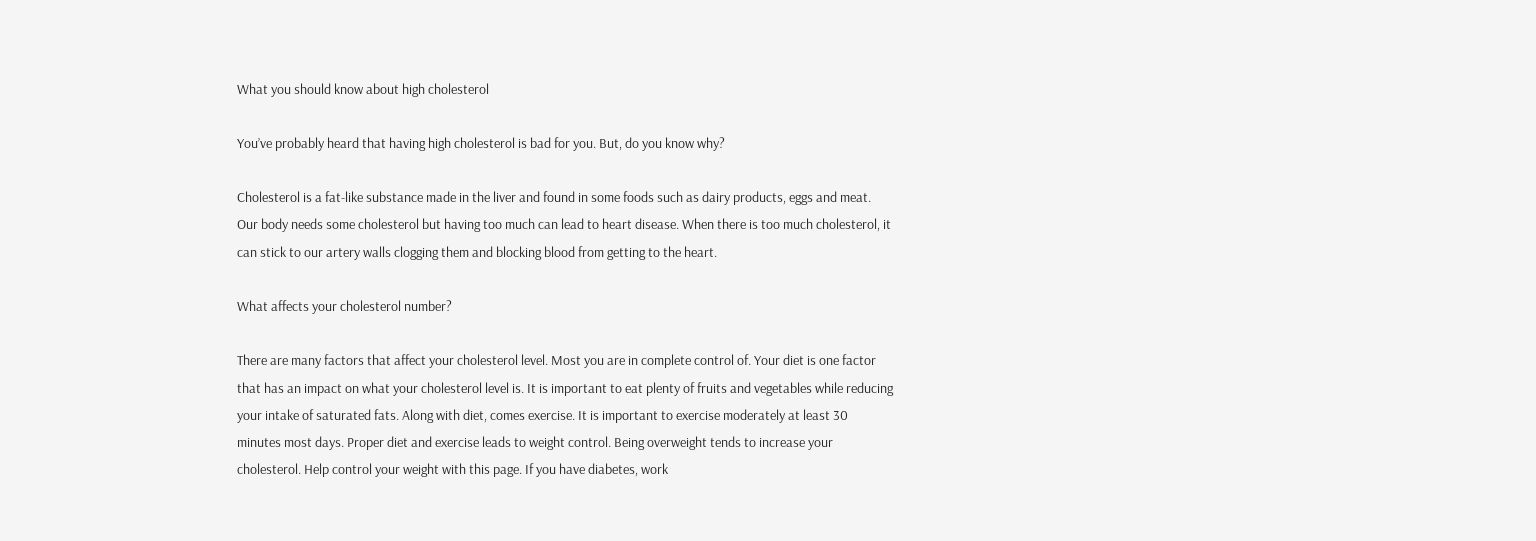What you should know about high cholesterol

You’ve probably heard that having high cholesterol is bad for you. But, do you know why?

Cholesterol is a fat-like substance made in the liver and found in some foods such as dairy products, eggs and meat. Our body needs some cholesterol but having too much can lead to heart disease. When there is too much cholesterol, it can stick to our artery walls clogging them and blocking blood from getting to the heart.

What affects your cholesterol number?

There are many factors that affect your cholesterol level. Most you are in complete control of. Your diet is one factor that has an impact on what your cholesterol level is. It is important to eat plenty of fruits and vegetables while reducing your intake of saturated fats. Along with diet, comes exercise. It is important to exercise moderately at least 30 minutes most days. Proper diet and exercise leads to weight control. Being overweight tends to increase your cholesterol. Help control your weight with this page. If you have diabetes, work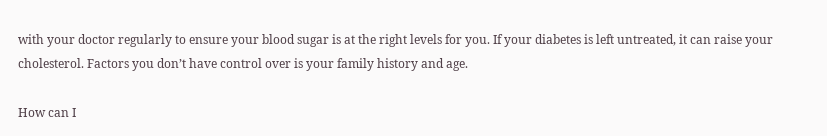with your doctor regularly to ensure your blood sugar is at the right levels for you. If your diabetes is left untreated, it can raise your cholesterol. Factors you don’t have control over is your family history and age.

How can I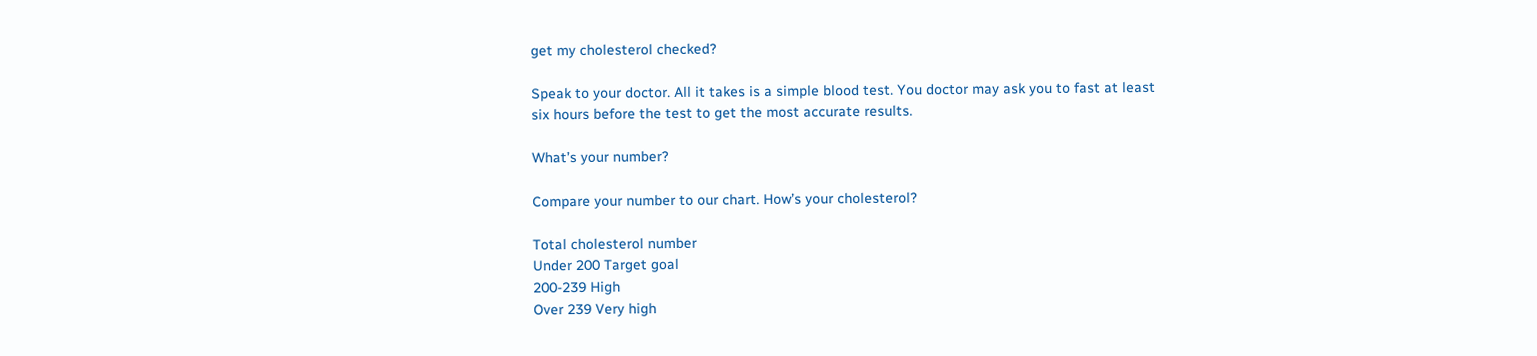get my cholesterol checked?

Speak to your doctor. All it takes is a simple blood test. You doctor may ask you to fast at least six hours before the test to get the most accurate results.

What’s your number?

Compare your number to our chart. How’s your cholesterol?

Total cholesterol number
Under 200 Target goal
200-239 High
Over 239 Very high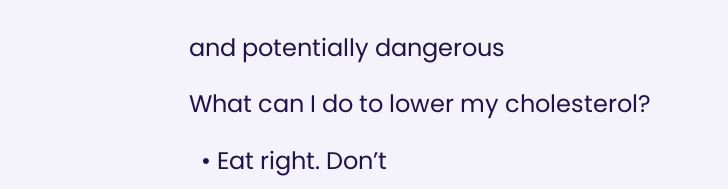and potentially dangerous

What can I do to lower my cholesterol?

  • Eat right. Don’t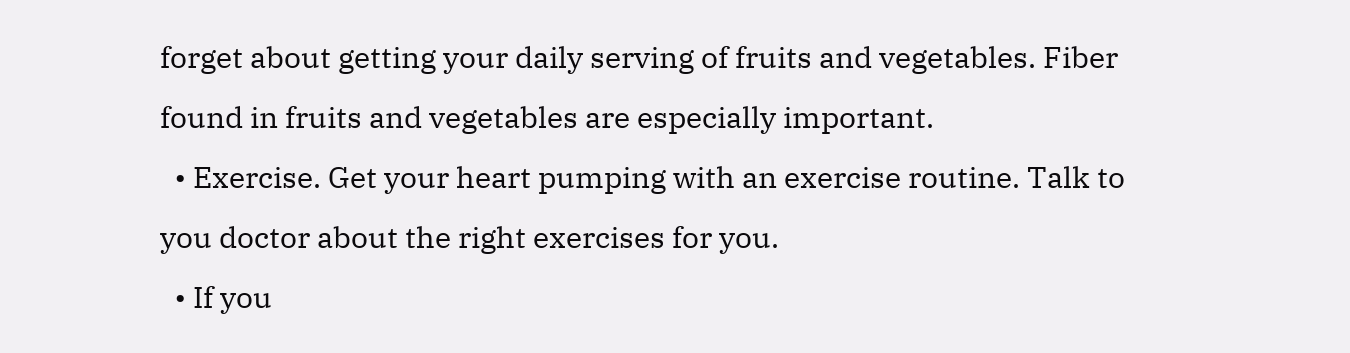forget about getting your daily serving of fruits and vegetables. Fiber found in fruits and vegetables are especially important.
  • Exercise. Get your heart pumping with an exercise routine. Talk to you doctor about the right exercises for you.
  • If you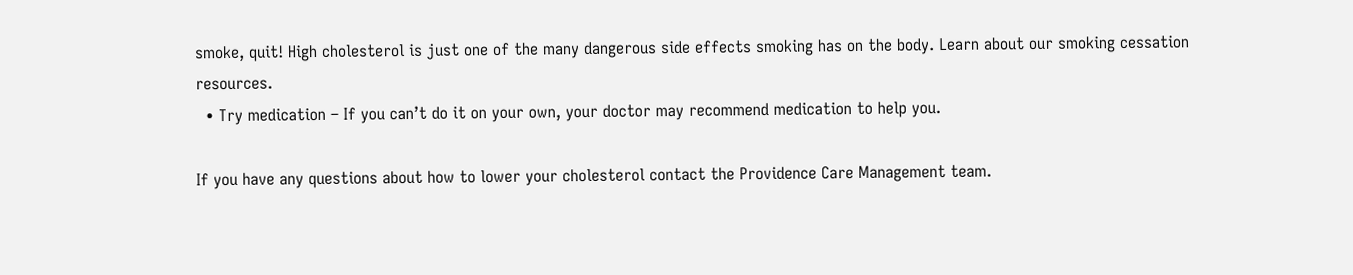smoke, quit! High cholesterol is just one of the many dangerous side effects smoking has on the body. Learn about our smoking cessation resources.
  • Try medication – If you can’t do it on your own, your doctor may recommend medication to help you.

If you have any questions about how to lower your cholesterol contact the Providence Care Management team.